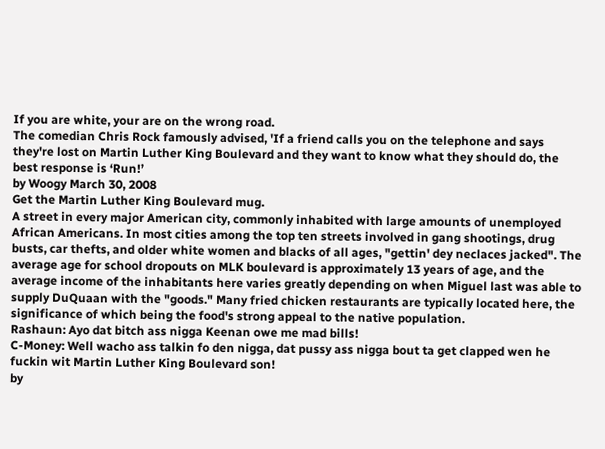If you are white, your are on the wrong road.
The comedian Chris Rock famously advised, 'If a friend calls you on the telephone and says they're lost on Martin Luther King Boulevard and they want to know what they should do, the best response is ‘Run!’
by Woogy March 30, 2008
Get the Martin Luther King Boulevard mug.
A street in every major American city, commonly inhabited with large amounts of unemployed African Americans. In most cities among the top ten streets involved in gang shootings, drug busts, car thefts, and older white women and blacks of all ages, "gettin' dey neclaces jacked". The average age for school dropouts on MLK boulevard is approximately 13 years of age, and the average income of the inhabitants here varies greatly depending on when Miguel last was able to supply DuQuaan with the "goods." Many fried chicken restaurants are typically located here, the significance of which being the food's strong appeal to the native population.
Rashaun: Ayo dat bitch ass nigga Keenan owe me mad bills!
C-Money: Well wacho ass talkin fo den nigga, dat pussy ass nigga bout ta get clapped wen he fuckin wit Martin Luther King Boulevard son!
by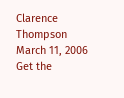Clarence Thompson March 11, 2006
Get the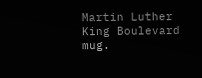Martin Luther King Boulevard mug.